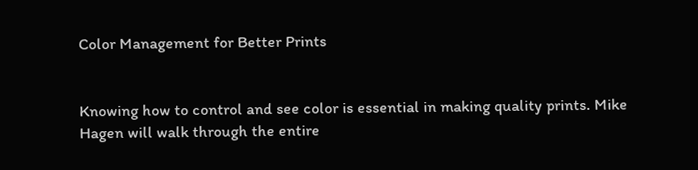Color Management for Better Prints


Knowing how to control and see color is essential in making quality prints. Mike Hagen will walk through the entire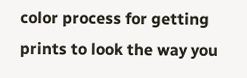color process for getting prints to look the way you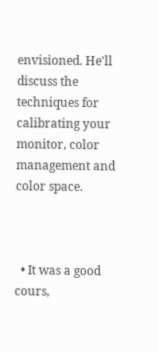envisioned. He'll discuss the techniques for calibrating your monitor, color management and color space.



  • It was a good cours,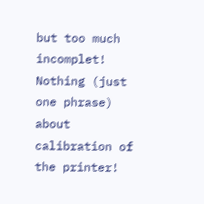but too much incomplet! Nothing (just one phrase) about calibration of the printer!